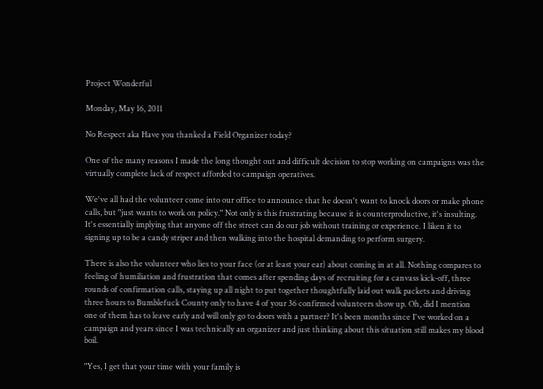Project Wonderful

Monday, May 16, 2011

No Respect aka Have you thanked a Field Organizer today?

One of the many reasons I made the long thought out and difficult decision to stop working on campaigns was the virtually complete lack of respect afforded to campaign operatives.

We've all had the volunteer come into our office to announce that he doesn't want to knock doors or make phone calls, but "just wants to work on policy." Not only is this frustrating because it is counterproductive, it's insulting. It's essentially implying that anyone off the street can do our job without training or experience. I liken it to signing up to be a candy striper and then walking into the hospital demanding to perform surgery.

There is also the volunteer who lies to your face (or at least your ear) about coming in at all. Nothing compares to feeling of humiliation and frustration that comes after spending days of recruiting for a canvass kick-off, three rounds of confirmation calls, staying up all night to put together thoughtfully laid out walk packets and driving three hours to Bumblefuck County only to have 4 of your 36 confirmed volunteers show up. Oh, did I mention one of them has to leave early and will only go to doors with a partner? It's been months since I've worked on a campaign and years since I was technically an organizer and just thinking about this situation still makes my blood boil.

"Yes, I get that your time with your family is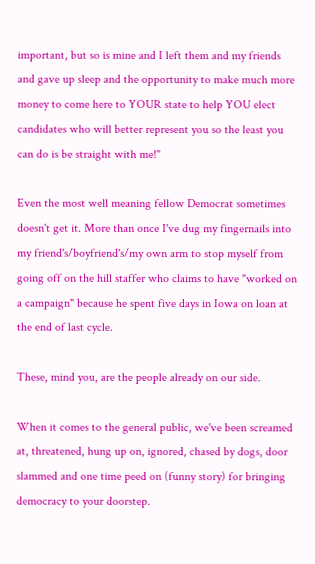important, but so is mine and I left them and my friends and gave up sleep and the opportunity to make much more money to come here to YOUR state to help YOU elect candidates who will better represent you so the least you can do is be straight with me!"

Even the most well meaning fellow Democrat sometimes doesn't get it. More than once I've dug my fingernails into my friend's/boyfriend's/my own arm to stop myself from going off on the hill staffer who claims to have "worked on a campaign" because he spent five days in Iowa on loan at the end of last cycle.

These, mind you, are the people already on our side.

When it comes to the general public, we've been screamed at, threatened, hung up on, ignored, chased by dogs, door slammed and one time peed on (funny story) for bringing democracy to your doorstep.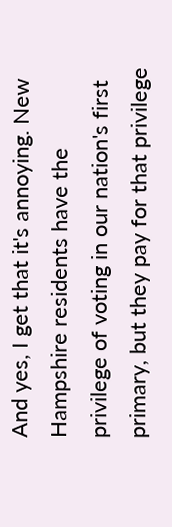And yes, I get that it's annoying. New Hampshire residents have the privilege of voting in our nation's first primary, but they pay for that privilege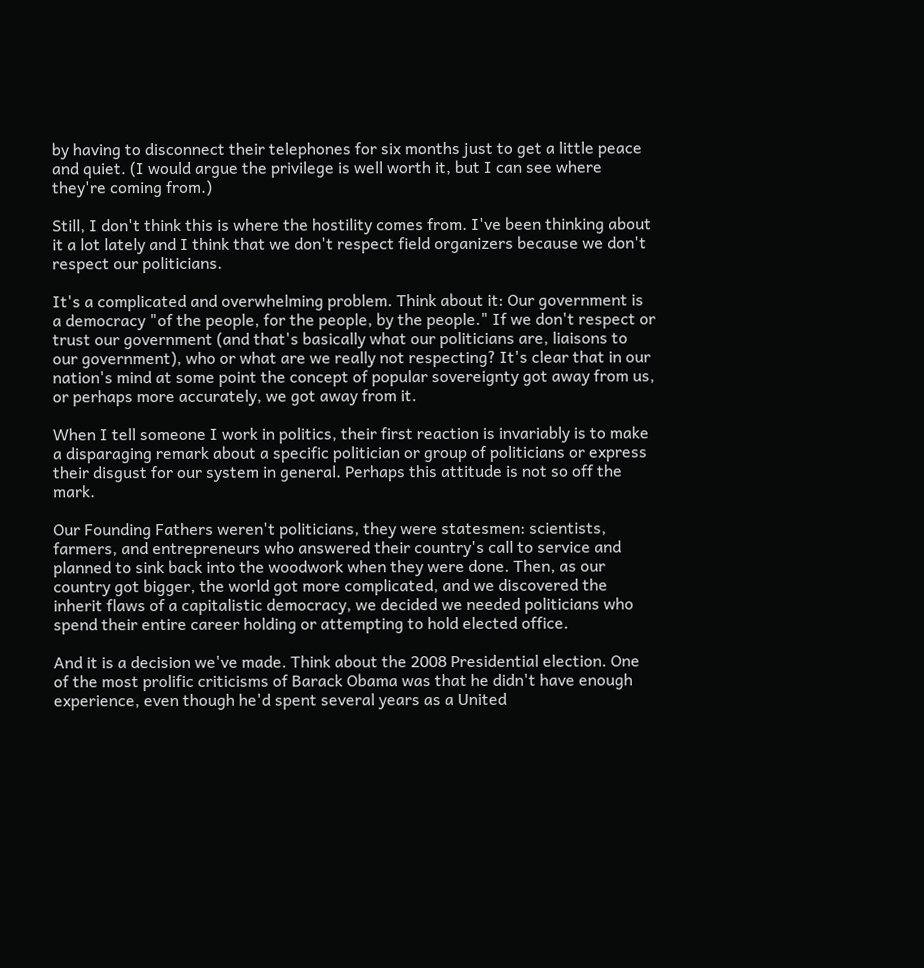by having to disconnect their telephones for six months just to get a little peace and quiet. (I would argue the privilege is well worth it, but I can see where they're coming from.)

Still, I don't think this is where the hostility comes from. I've been thinking about it a lot lately and I think that we don't respect field organizers because we don't respect our politicians.

It's a complicated and overwhelming problem. Think about it: Our government is a democracy "of the people, for the people, by the people." If we don't respect or trust our government (and that's basically what our politicians are, liaisons to our government), who or what are we really not respecting? It's clear that in our nation's mind at some point the concept of popular sovereignty got away from us, or perhaps more accurately, we got away from it.

When I tell someone I work in politics, their first reaction is invariably is to make a disparaging remark about a specific politician or group of politicians or express their disgust for our system in general. Perhaps this attitude is not so off the mark.

Our Founding Fathers weren't politicians, they were statesmen: scientists, farmers, and entrepreneurs who answered their country's call to service and planned to sink back into the woodwork when they were done. Then, as our country got bigger, the world got more complicated, and we discovered the inherit flaws of a capitalistic democracy, we decided we needed politicians who spend their entire career holding or attempting to hold elected office.

And it is a decision we've made. Think about the 2008 Presidential election. One of the most prolific criticisms of Barack Obama was that he didn't have enough experience, even though he'd spent several years as a United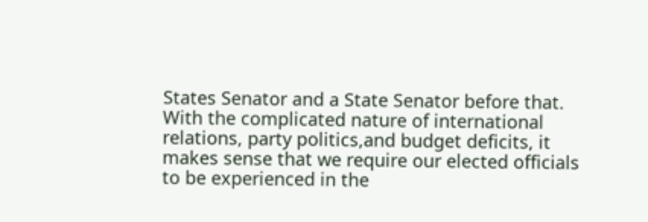States Senator and a State Senator before that. With the complicated nature of international relations, party politics,and budget deficits, it makes sense that we require our elected officials to be experienced in the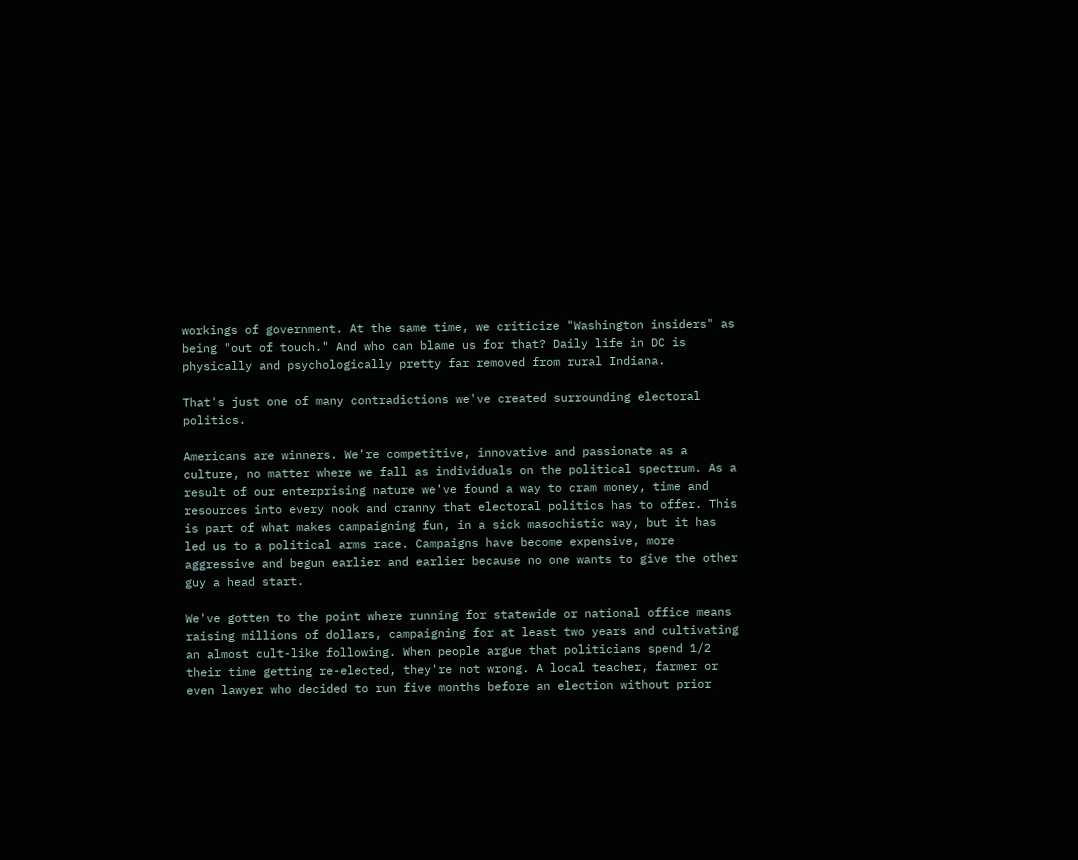workings of government. At the same time, we criticize "Washington insiders" as being "out of touch." And who can blame us for that? Daily life in DC is physically and psychologically pretty far removed from rural Indiana.

That's just one of many contradictions we've created surrounding electoral politics.

Americans are winners. We're competitive, innovative and passionate as a culture, no matter where we fall as individuals on the political spectrum. As a result of our enterprising nature we've found a way to cram money, time and resources into every nook and cranny that electoral politics has to offer. This is part of what makes campaigning fun, in a sick masochistic way, but it has led us to a political arms race. Campaigns have become expensive, more aggressive and begun earlier and earlier because no one wants to give the other guy a head start.

We've gotten to the point where running for statewide or national office means raising millions of dollars, campaigning for at least two years and cultivating an almost cult-like following. When people argue that politicians spend 1/2 their time getting re-elected, they're not wrong. A local teacher, farmer or even lawyer who decided to run five months before an election without prior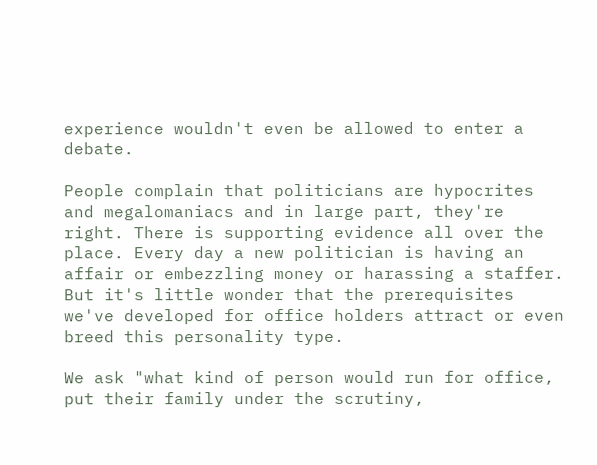experience wouldn't even be allowed to enter a debate.

People complain that politicians are hypocrites and megalomaniacs and in large part, they're right. There is supporting evidence all over the place. Every day a new politician is having an affair or embezzling money or harassing a staffer. But it's little wonder that the prerequisites we've developed for office holders attract or even breed this personality type.

We ask "what kind of person would run for office, put their family under the scrutiny,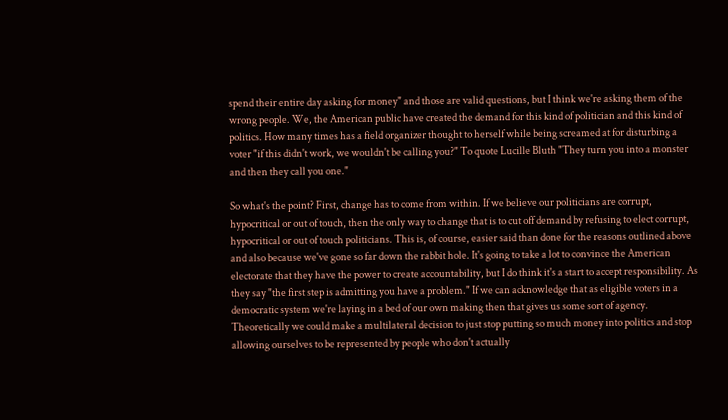spend their entire day asking for money" and those are valid questions, but I think we're asking them of the wrong people. We, the American public have created the demand for this kind of politician and this kind of politics. How many times has a field organizer thought to herself while being screamed at for disturbing a voter "if this didn't work, we wouldn't be calling you?" To quote Lucille Bluth "They turn you into a monster and then they call you one."

So what's the point? First, change has to come from within. If we believe our politicians are corrupt, hypocritical or out of touch, then the only way to change that is to cut off demand by refusing to elect corrupt, hypocritical or out of touch politicians. This is, of course, easier said than done for the reasons outlined above and also because we've gone so far down the rabbit hole. It's going to take a lot to convince the American electorate that they have the power to create accountability, but I do think it's a start to accept responsibility. As they say "the first step is admitting you have a problem." If we can acknowledge that as eligible voters in a democratic system we're laying in a bed of our own making then that gives us some sort of agency. Theoretically we could make a multilateral decision to just stop putting so much money into politics and stop allowing ourselves to be represented by people who don't actually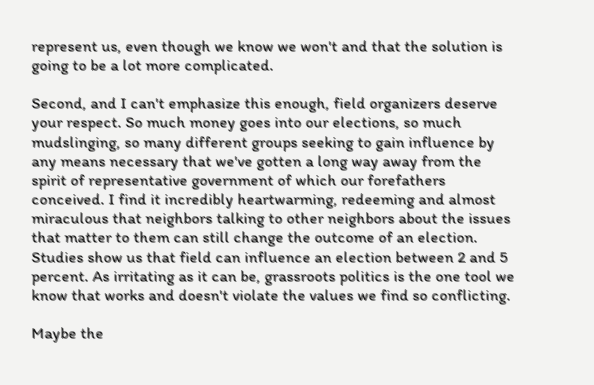represent us, even though we know we won't and that the solution is going to be a lot more complicated.

Second, and I can't emphasize this enough, field organizers deserve your respect. So much money goes into our elections, so much mudslinging, so many different groups seeking to gain influence by any means necessary that we've gotten a long way away from the spirit of representative government of which our forefathers conceived. I find it incredibly heartwarming, redeeming and almost miraculous that neighbors talking to other neighbors about the issues that matter to them can still change the outcome of an election. Studies show us that field can influence an election between 2 and 5 percent. As irritating as it can be, grassroots politics is the one tool we know that works and doesn't violate the values we find so conflicting.

Maybe the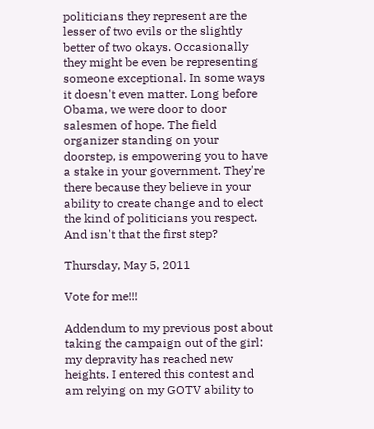politicians they represent are the lesser of two evils or the slightly better of two okays. Occasionally they might be even be representing someone exceptional. In some ways it doesn't even matter. Long before Obama, we were door to door salesmen of hope. The field organizer standing on your doorstep, is empowering you to have a stake in your government. They're there because they believe in your ability to create change and to elect the kind of politicians you respect. And isn't that the first step?

Thursday, May 5, 2011

Vote for me!!!

Addendum to my previous post about taking the campaign out of the girl: my depravity has reached new heights. I entered this contest and am relying on my GOTV ability to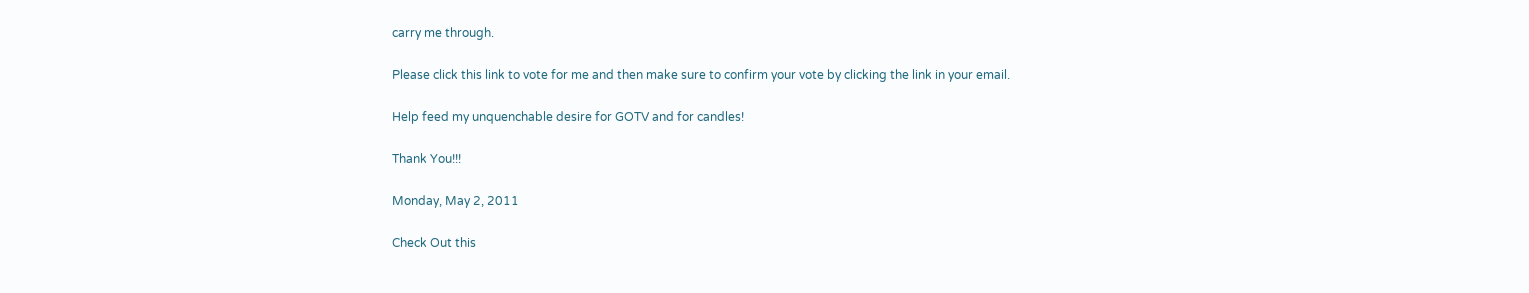carry me through.

Please click this link to vote for me and then make sure to confirm your vote by clicking the link in your email.

Help feed my unquenchable desire for GOTV and for candles!

Thank You!!!

Monday, May 2, 2011

Check Out this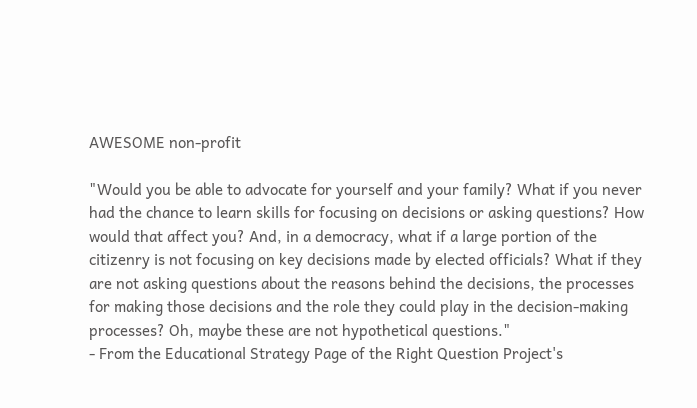AWESOME non-profit

"Would you be able to advocate for yourself and your family? What if you never had the chance to learn skills for focusing on decisions or asking questions? How would that affect you? And, in a democracy, what if a large portion of the citizenry is not focusing on key decisions made by elected officials? What if they are not asking questions about the reasons behind the decisions, the processes for making those decisions and the role they could play in the decision-making processes? Oh, maybe these are not hypothetical questions."
- From the Educational Strategy Page of the Right Question Project's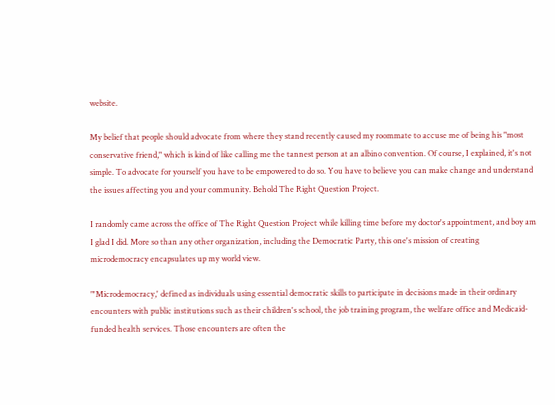website.

My belief that people should advocate from where they stand recently caused my roommate to accuse me of being his "most conservative friend," which is kind of like calling me the tannest person at an albino convention. Of course, I explained, it's not simple. To advocate for yourself you have to be empowered to do so. You have to believe you can make change and understand the issues affecting you and your community. Behold The Right Question Project.

I randomly came across the office of The Right Question Project while killing time before my doctor's appointment, and boy am I glad I did. More so than any other organization, including the Democratic Party, this one's mission of creating microdemocracy encapsulates up my world view.

"'Microdemocracy,' defined as individuals using essential democratic skills to participate in decisions made in their ordinary encounters with public institutions such as their children's school, the job training program, the welfare office and Medicaid-funded health services. Those encounters are often the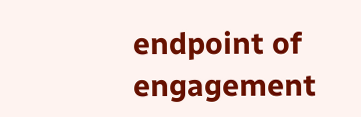endpoint of engagement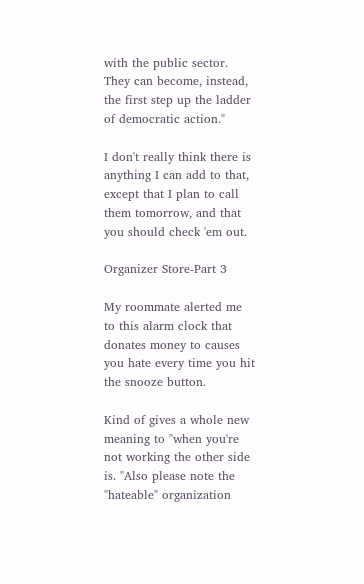with the public sector. They can become, instead, the first step up the ladder of democratic action."

I don't really think there is anything I can add to that, except that I plan to call them tomorrow, and that you should check 'em out.

Organizer Store-Part 3

My roommate alerted me to this alarm clock that donates money to causes you hate every time you hit the snooze button.

Kind of gives a whole new meaning to "when you're not working the other side is. "Also please note the "hateable" organization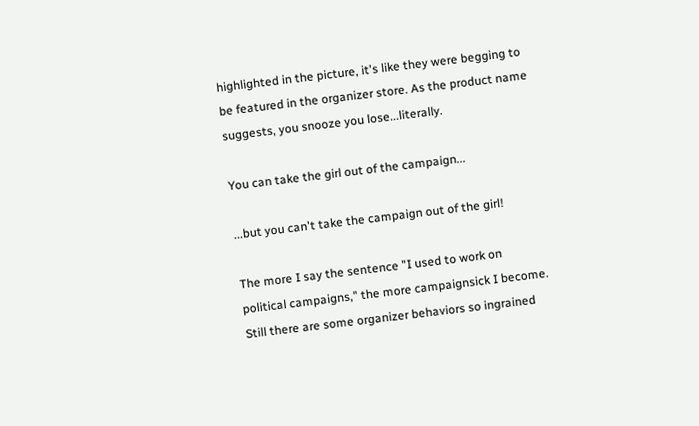highlighted in the picture, it's like they were begging to be featured in the organizer store. As the product name suggests, you snooze you lose...literally.

You can take the girl out of the campaign...

...but you can't take the campaign out of the girl!

The more I say the sentence "I used to work on political campaigns," the more campaignsick I become. Still there are some organizer behaviors so ingrained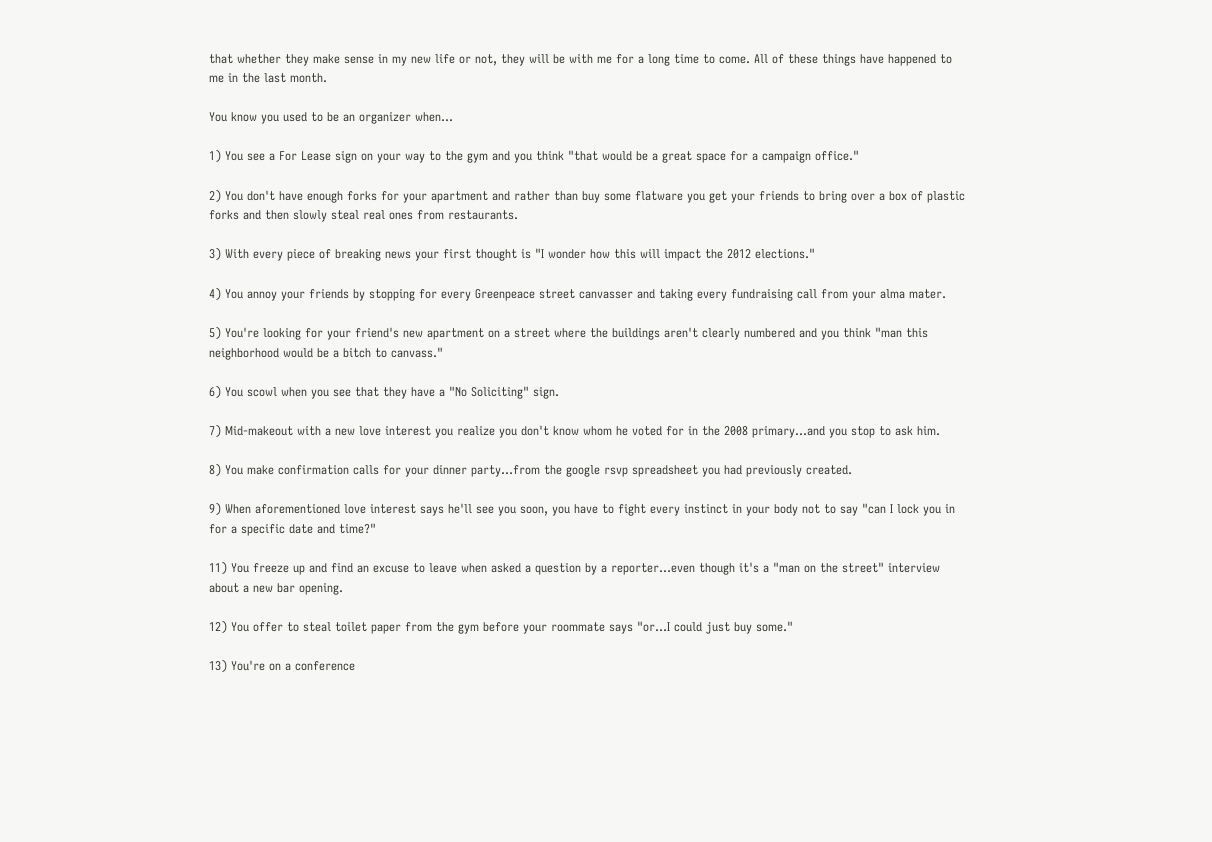that whether they make sense in my new life or not, they will be with me for a long time to come. All of these things have happened to me in the last month.

You know you used to be an organizer when...

1) You see a For Lease sign on your way to the gym and you think "that would be a great space for a campaign office."

2) You don't have enough forks for your apartment and rather than buy some flatware you get your friends to bring over a box of plastic forks and then slowly steal real ones from restaurants.

3) With every piece of breaking news your first thought is "I wonder how this will impact the 2012 elections."

4) You annoy your friends by stopping for every Greenpeace street canvasser and taking every fundraising call from your alma mater.

5) You're looking for your friend's new apartment on a street where the buildings aren't clearly numbered and you think "man this neighborhood would be a bitch to canvass."

6) You scowl when you see that they have a "No Soliciting" sign.

7) Mid-makeout with a new love interest you realize you don't know whom he voted for in the 2008 primary...and you stop to ask him.

8) You make confirmation calls for your dinner party...from the google rsvp spreadsheet you had previously created.

9) When aforementioned love interest says he'll see you soon, you have to fight every instinct in your body not to say "can I lock you in for a specific date and time?"

11) You freeze up and find an excuse to leave when asked a question by a reporter...even though it's a "man on the street" interview about a new bar opening.

12) You offer to steal toilet paper from the gym before your roommate says "or...I could just buy some."

13) You're on a conference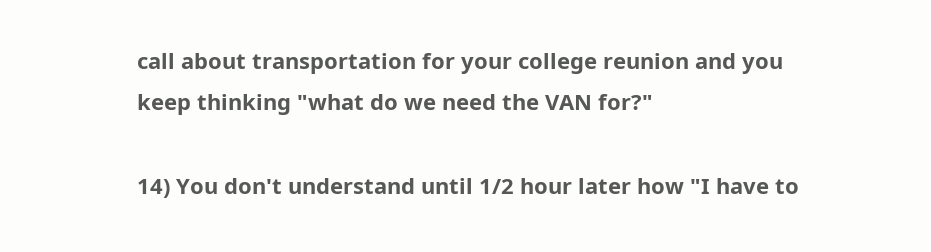call about transportation for your college reunion and you keep thinking "what do we need the VAN for?"

14) You don't understand until 1/2 hour later how "I have to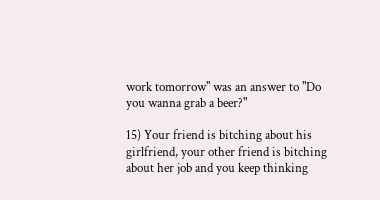work tomorrow" was an answer to "Do you wanna grab a beer?"

15) Your friend is bitching about his girlfriend, your other friend is bitching about her job and you keep thinking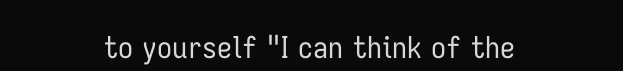to yourself "I can think of the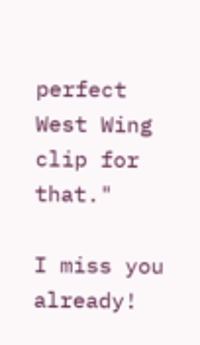perfect West Wing clip for that."

I miss you already!